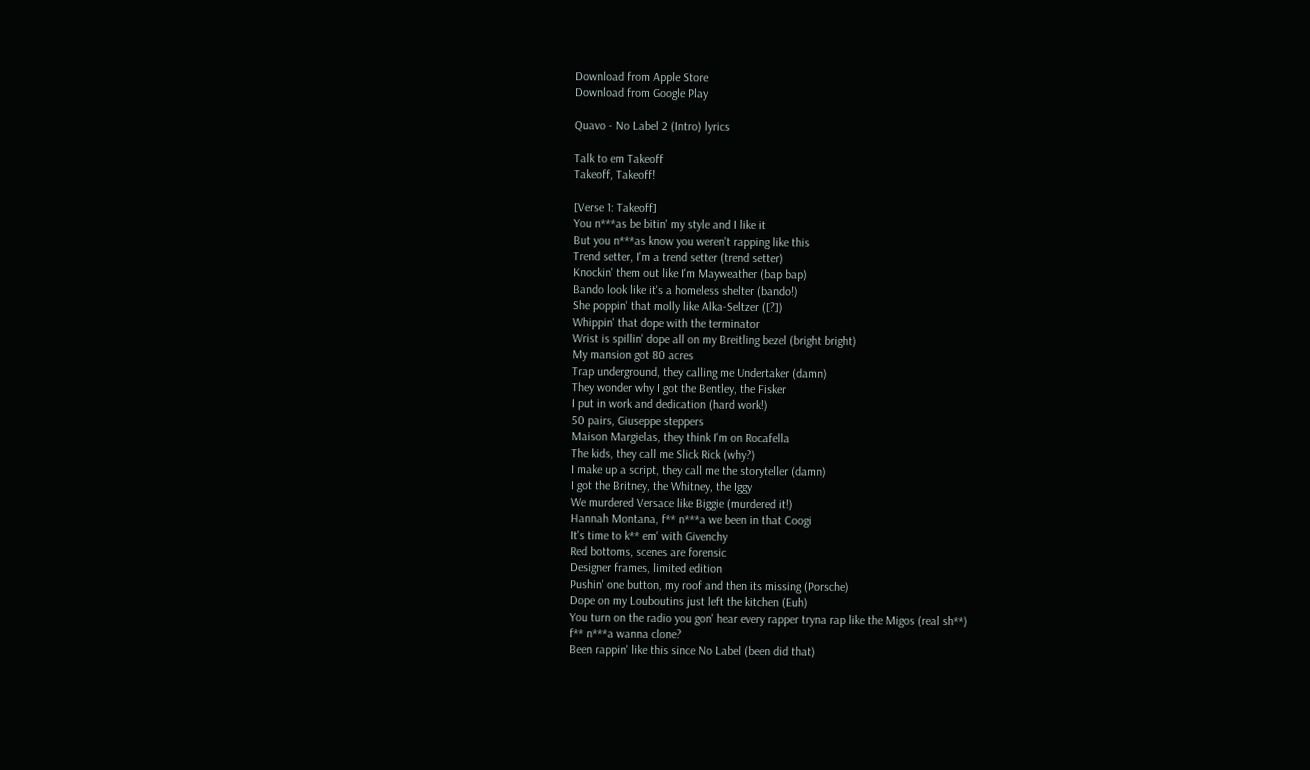Download from Apple Store
Download from Google Play

Quavo - No Label 2 (Intro) lyrics

Talk to em Takeoff
Takeoff, Takeoff!

[Verse 1: Takeoff]
You n***as be bitin' my style and I like it
But you n***as know you weren't rapping like this
Trend setter, I'm a trend setter (trend setter)
Knockin' them out like I'm Mayweather (bap bap)
Bando look like it's a homeless shelter (bando!)
She poppin' that molly like Alka-Seltzer ([?])
Whippin' that dope with the terminator
Wrist is spillin' dope all on my Breitling bezel (bright bright)
My mansion got 80 acres
Trap underground, they calling me Undertaker (damn)
They wonder why I got the Bentley, the Fisker
I put in work and dedication (hard work!)
50 pairs, Giuseppe steppers
Maison Margielas, they think I'm on Rocafella
The kids, they call me Slick Rick (why?)
I make up a script, they call me the storyteller (damn)
I got the Britney, the Whitney, the Iggy
We murdered Versace like Biggie (murdered it!)
Hannah Montana, f** n***a we been in that Coogi
It's time to k** em' with Givenchy
Red bottoms, scenes are forensic
Designer frames, limited edition
Pushin' one button, my roof and then its missing (Porsche)
Dope on my Louboutins just left the kitchen (Euh)
You turn on the radio you gon' hear every rapper tryna rap like the Migos (real sh**)
f** n***a wanna clone?
Been rappin' like this since No Label (been did that)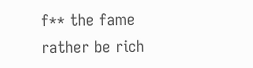f** the fame rather be rich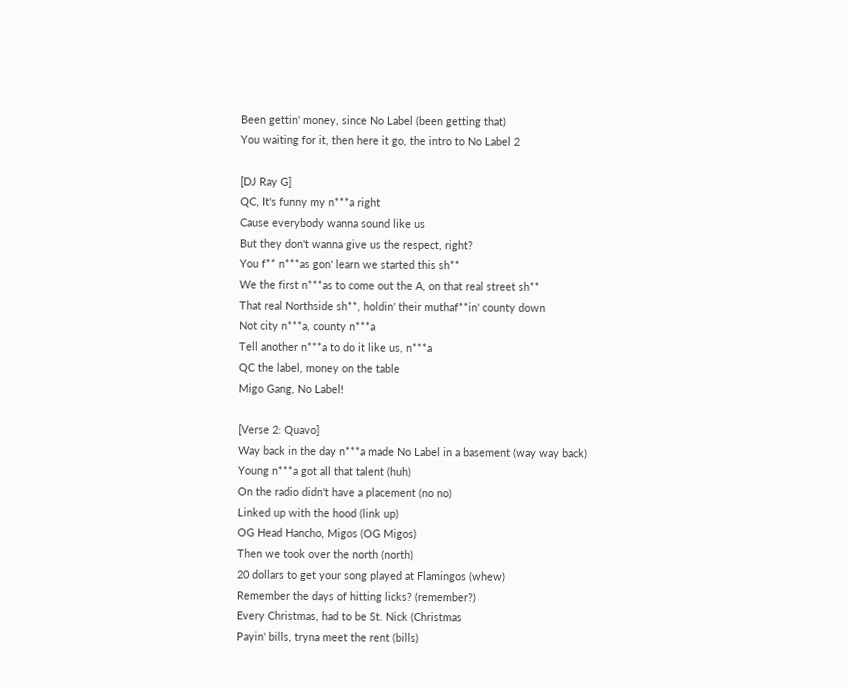Been gettin' money, since No Label (been getting that)
You waiting for it, then here it go, the intro to No Label 2

[DJ Ray G]
QC, It's funny my n***a right
Cause everybody wanna sound like us
But they don't wanna give us the respect, right?
You f** n***as gon' learn we started this sh**
We the first n***as to come out the A, on that real street sh**
That real Northside sh**, holdin' their muthaf**in' county down
Not city n***a, county n***a
Tell another n***a to do it like us, n***a
QC the label, money on the table
Migo Gang, No Label!

[Verse 2: Quavo]
Way back in the day n***a made No Label in a basement (way way back)
Young n***a got all that talent (huh)
On the radio didn't have a placement (no no)
Linked up with the hood (link up)
OG Head Hancho, Migos (OG Migos)
Then we took over the north (north)
20 dollars to get your song played at Flamingos (whew)
Remember the days of hitting licks? (remember?)
Every Christmas, had to be St. Nick (Christmas
Payin' bills, tryna meet the rent (bills)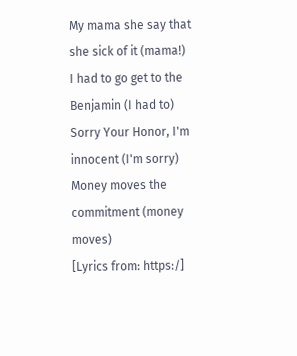My mama she say that she sick of it (mama!)
I had to go get to the Benjamin (I had to)
Sorry Your Honor, I'm innocent (I'm sorry)
Money moves the commitment (money moves)
[Lyrics from: https:/]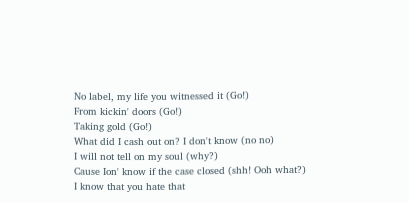No label, my life you witnessed it (Go!)
From kickin' doors (Go!)
Taking gold (Go!)
What did I cash out on? I don't know (no no)
I will not tell on my soul (why?)
Cause Ion' know if the case closed (shh! Ooh what?)
I know that you hate that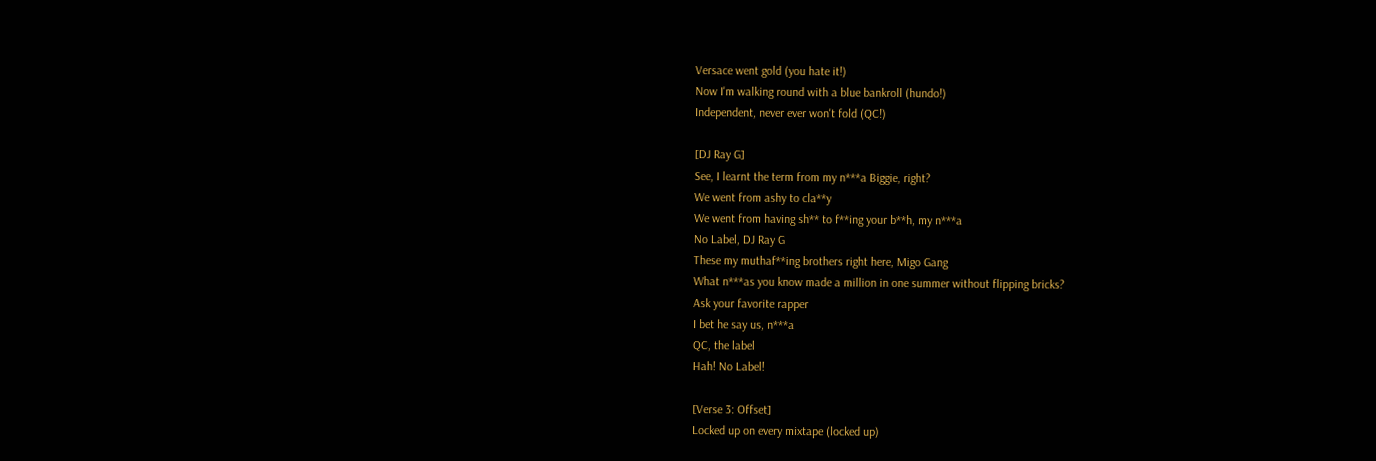Versace went gold (you hate it!)
Now I'm walking round with a blue bankroll (hundo!)
Independent, never ever won't fold (QC!)

[DJ Ray G]
See, I learnt the term from my n***a Biggie, right?
We went from ashy to cla**y
We went from having sh** to f**ing your b**h, my n***a
No Label, DJ Ray G
These my muthaf**ing brothers right here, Migo Gang
What n***as you know made a million in one summer without flipping bricks?
Ask your favorite rapper
I bet he say us, n***a
QC, the label
Hah! No Label!

[Verse 3: Offset]
Locked up on every mixtape (locked up)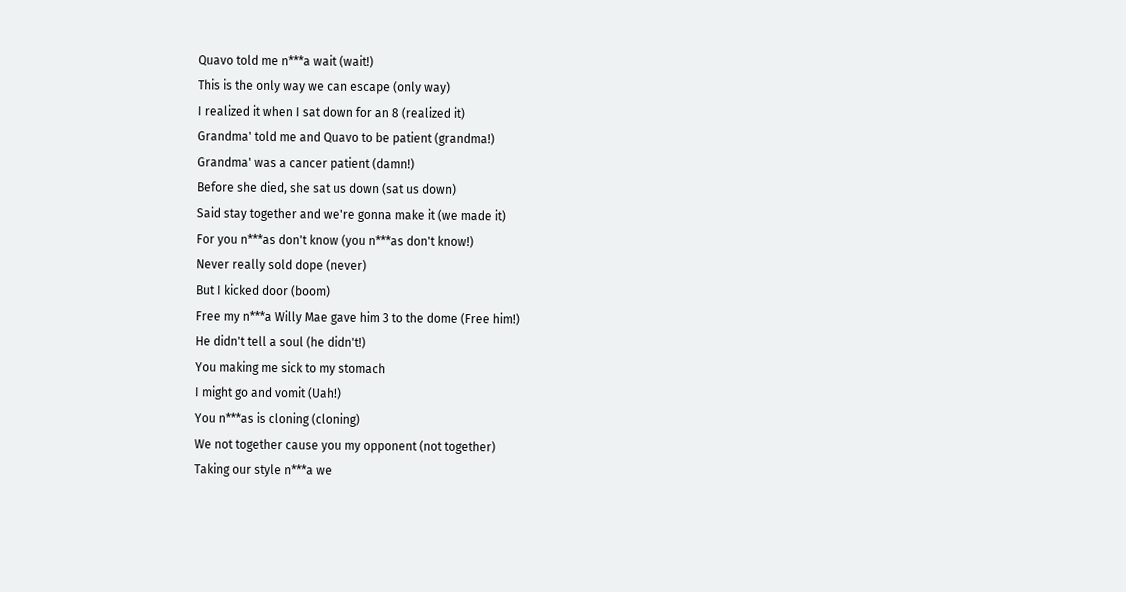Quavo told me n***a wait (wait!)
This is the only way we can escape (only way)
I realized it when I sat down for an 8 (realized it)
Grandma' told me and Quavo to be patient (grandma!)
Grandma' was a cancer patient (damn!)
Before she died, she sat us down (sat us down)
Said stay together and we're gonna make it (we made it)
For you n***as don't know (you n***as don't know!)
Never really sold dope (never)
But I kicked door (boom)
Free my n***a Willy Mae gave him 3 to the dome (Free him!)
He didn't tell a soul (he didn't!)
You making me sick to my stomach
I might go and vomit (Uah!)
You n***as is cloning (cloning)
We not together cause you my opponent (not together)
Taking our style n***a we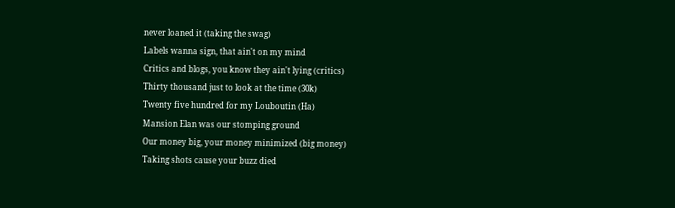never loaned it (taking the swag)
Labels wanna sign, that ain't on my mind
Critics and blogs, you know they ain't lying (critics)
Thirty thousand just to look at the time (30k)
Twenty five hundred for my Louboutin (Ha)
Mansion Elan was our stomping ground
Our money big, your money minimized (big money)
Taking shots cause your buzz died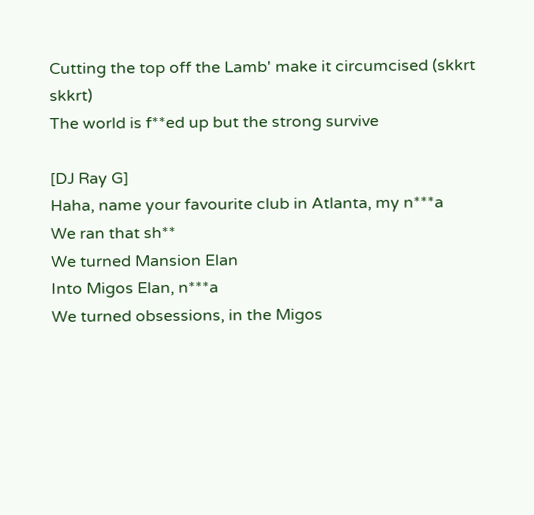Cutting the top off the Lamb' make it circumcised (skkrt skkrt)
The world is f**ed up but the strong survive

[DJ Ray G]
Haha, name your favourite club in Atlanta, my n***a
We ran that sh**
We turned Mansion Elan
Into Migos Elan, n***a
We turned obsessions, in the Migos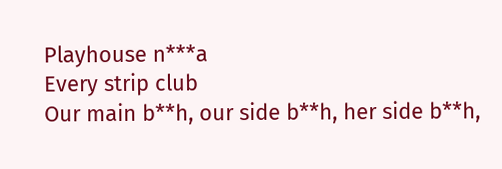Playhouse n***a
Every strip club
Our main b**h, our side b**h, her side b**h,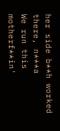her side b**h worked there, n***a
We run this motherf**in'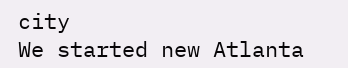city
We started new Atlanta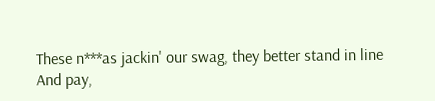These n***as jackin' our swag, they better stand in line
And pay,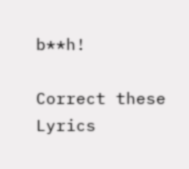b**h!

Correct these Lyrics